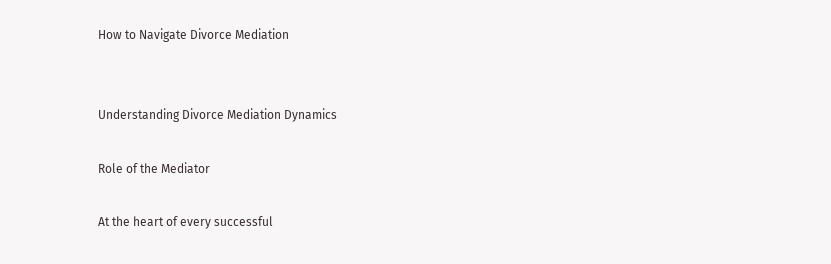How to Navigate Divorce Mediation


Understanding Divorce Mediation Dynamics

Role of the Mediator

At the heart of every successful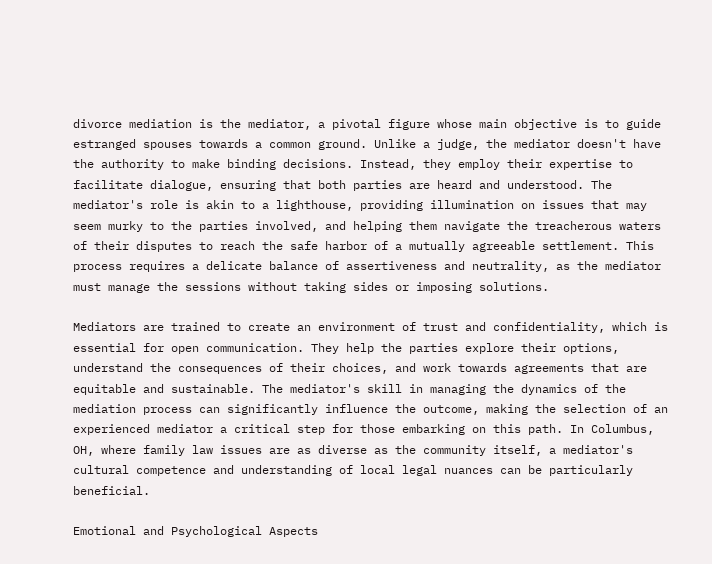divorce mediation is the mediator, a pivotal figure whose main objective is to guide estranged spouses towards a common ground. Unlike a judge, the mediator doesn't have the authority to make binding decisions. Instead, they employ their expertise to facilitate dialogue, ensuring that both parties are heard and understood. The mediator's role is akin to a lighthouse, providing illumination on issues that may seem murky to the parties involved, and helping them navigate the treacherous waters of their disputes to reach the safe harbor of a mutually agreeable settlement. This process requires a delicate balance of assertiveness and neutrality, as the mediator must manage the sessions without taking sides or imposing solutions.

Mediators are trained to create an environment of trust and confidentiality, which is essential for open communication. They help the parties explore their options, understand the consequences of their choices, and work towards agreements that are equitable and sustainable. The mediator's skill in managing the dynamics of the mediation process can significantly influence the outcome, making the selection of an experienced mediator a critical step for those embarking on this path. In Columbus, OH, where family law issues are as diverse as the community itself, a mediator's cultural competence and understanding of local legal nuances can be particularly beneficial.

Emotional and Psychological Aspects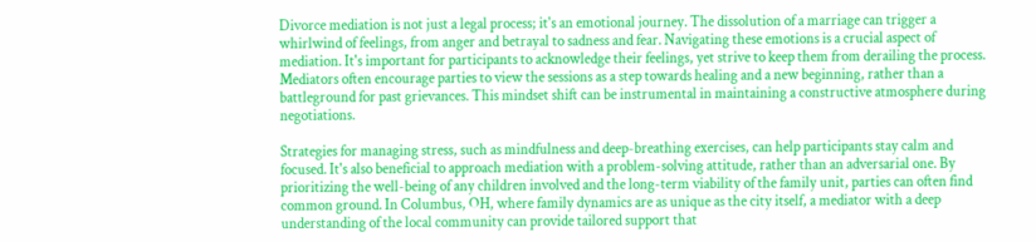Divorce mediation is not just a legal process; it's an emotional journey. The dissolution of a marriage can trigger a whirlwind of feelings, from anger and betrayal to sadness and fear. Navigating these emotions is a crucial aspect of mediation. It's important for participants to acknowledge their feelings, yet strive to keep them from derailing the process. Mediators often encourage parties to view the sessions as a step towards healing and a new beginning, rather than a battleground for past grievances. This mindset shift can be instrumental in maintaining a constructive atmosphere during negotiations.

Strategies for managing stress, such as mindfulness and deep-breathing exercises, can help participants stay calm and focused. It's also beneficial to approach mediation with a problem-solving attitude, rather than an adversarial one. By prioritizing the well-being of any children involved and the long-term viability of the family unit, parties can often find common ground. In Columbus, OH, where family dynamics are as unique as the city itself, a mediator with a deep understanding of the local community can provide tailored support that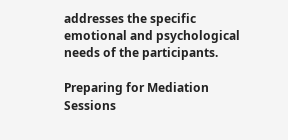addresses the specific emotional and psychological needs of the participants.

Preparing for Mediation Sessions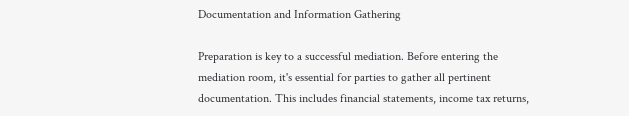Documentation and Information Gathering

Preparation is key to a successful mediation. Before entering the mediation room, it's essential for parties to gather all pertinent documentation. This includes financial statements, income tax returns,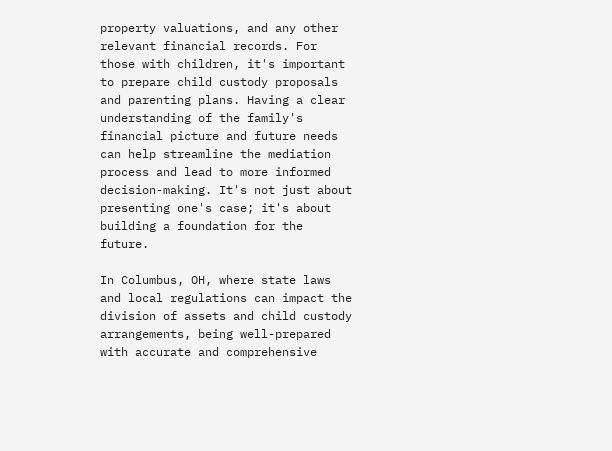property valuations, and any other relevant financial records. For those with children, it's important to prepare child custody proposals and parenting plans. Having a clear understanding of the family's financial picture and future needs can help streamline the mediation process and lead to more informed decision-making. It's not just about presenting one's case; it's about building a foundation for the future.

In Columbus, OH, where state laws and local regulations can impact the division of assets and child custody arrangements, being well-prepared with accurate and comprehensive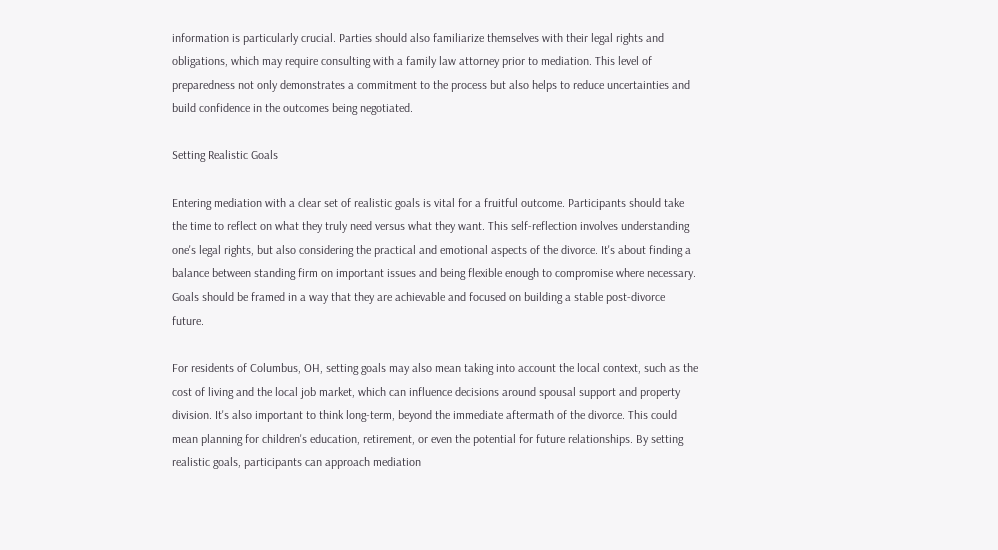information is particularly crucial. Parties should also familiarize themselves with their legal rights and obligations, which may require consulting with a family law attorney prior to mediation. This level of preparedness not only demonstrates a commitment to the process but also helps to reduce uncertainties and build confidence in the outcomes being negotiated.

Setting Realistic Goals

Entering mediation with a clear set of realistic goals is vital for a fruitful outcome. Participants should take the time to reflect on what they truly need versus what they want. This self-reflection involves understanding one's legal rights, but also considering the practical and emotional aspects of the divorce. It's about finding a balance between standing firm on important issues and being flexible enough to compromise where necessary. Goals should be framed in a way that they are achievable and focused on building a stable post-divorce future.

For residents of Columbus, OH, setting goals may also mean taking into account the local context, such as the cost of living and the local job market, which can influence decisions around spousal support and property division. It's also important to think long-term, beyond the immediate aftermath of the divorce. This could mean planning for children's education, retirement, or even the potential for future relationships. By setting realistic goals, participants can approach mediation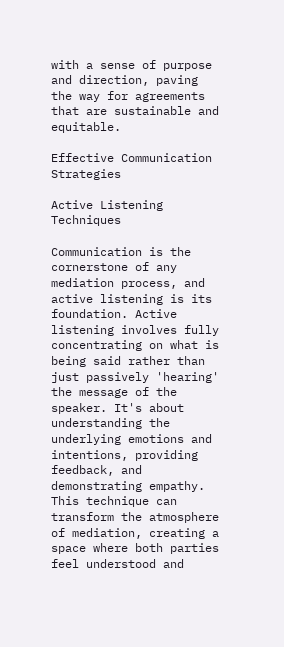with a sense of purpose and direction, paving the way for agreements that are sustainable and equitable.

Effective Communication Strategies

Active Listening Techniques

Communication is the cornerstone of any mediation process, and active listening is its foundation. Active listening involves fully concentrating on what is being said rather than just passively 'hearing' the message of the speaker. It's about understanding the underlying emotions and intentions, providing feedback, and demonstrating empathy. This technique can transform the atmosphere of mediation, creating a space where both parties feel understood and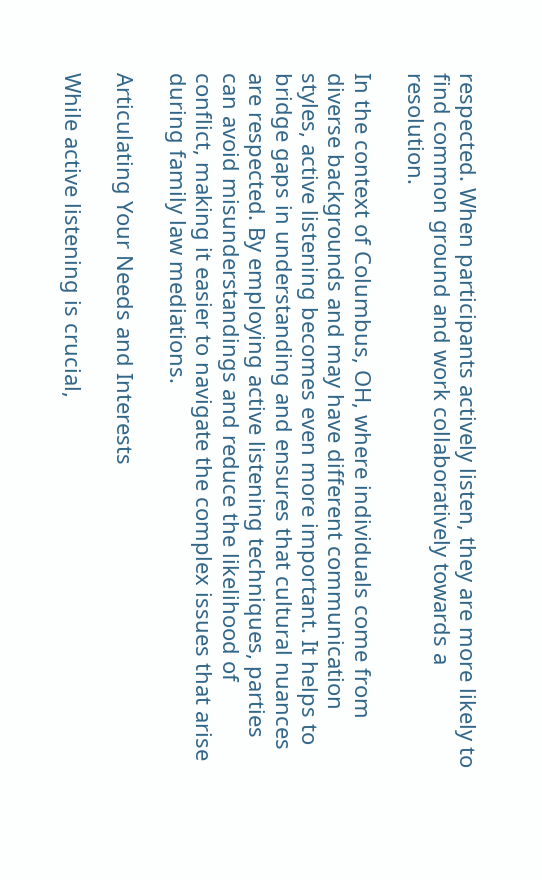respected. When participants actively listen, they are more likely to find common ground and work collaboratively towards a resolution.

In the context of Columbus, OH, where individuals come from diverse backgrounds and may have different communication styles, active listening becomes even more important. It helps to bridge gaps in understanding and ensures that cultural nuances are respected. By employing active listening techniques, parties can avoid misunderstandings and reduce the likelihood of conflict, making it easier to navigate the complex issues that arise during family law mediations.

Articulating Your Needs and Interests

While active listening is crucial,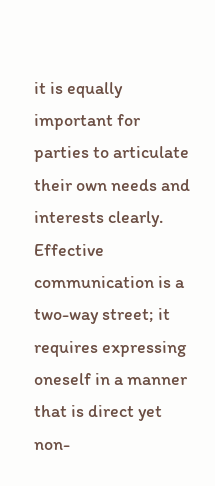it is equally important for parties to articulate their own needs and interests clearly. Effective communication is a two-way street; it requires expressing oneself in a manner that is direct yet non-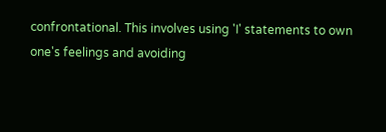confrontational. This involves using 'I' statements to own one's feelings and avoiding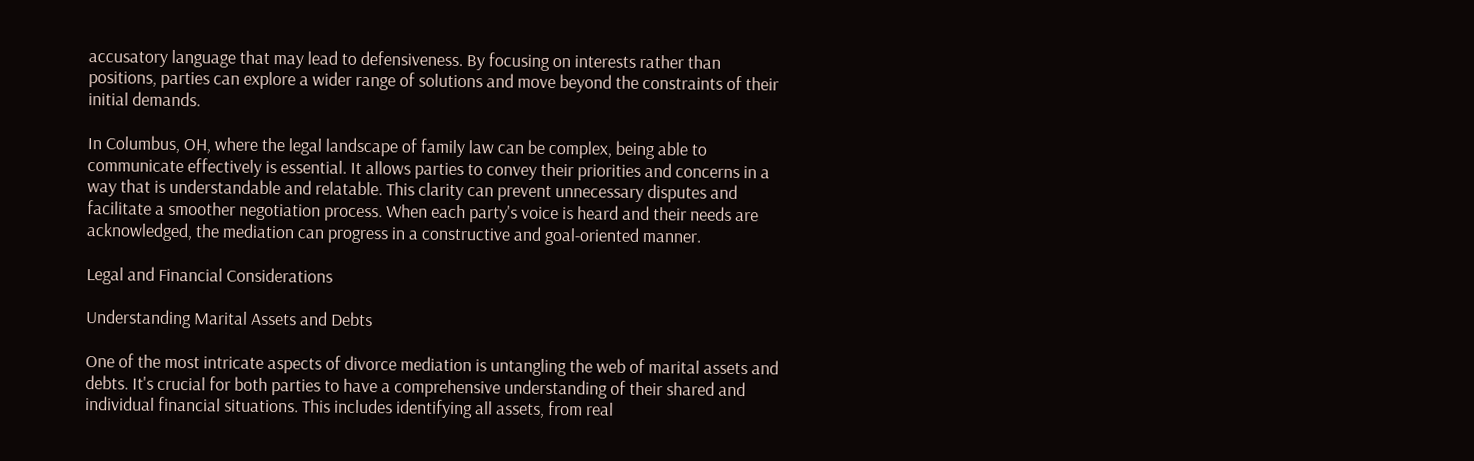accusatory language that may lead to defensiveness. By focusing on interests rather than positions, parties can explore a wider range of solutions and move beyond the constraints of their initial demands.

In Columbus, OH, where the legal landscape of family law can be complex, being able to communicate effectively is essential. It allows parties to convey their priorities and concerns in a way that is understandable and relatable. This clarity can prevent unnecessary disputes and facilitate a smoother negotiation process. When each party's voice is heard and their needs are acknowledged, the mediation can progress in a constructive and goal-oriented manner.

Legal and Financial Considerations

Understanding Marital Assets and Debts

One of the most intricate aspects of divorce mediation is untangling the web of marital assets and debts. It's crucial for both parties to have a comprehensive understanding of their shared and individual financial situations. This includes identifying all assets, from real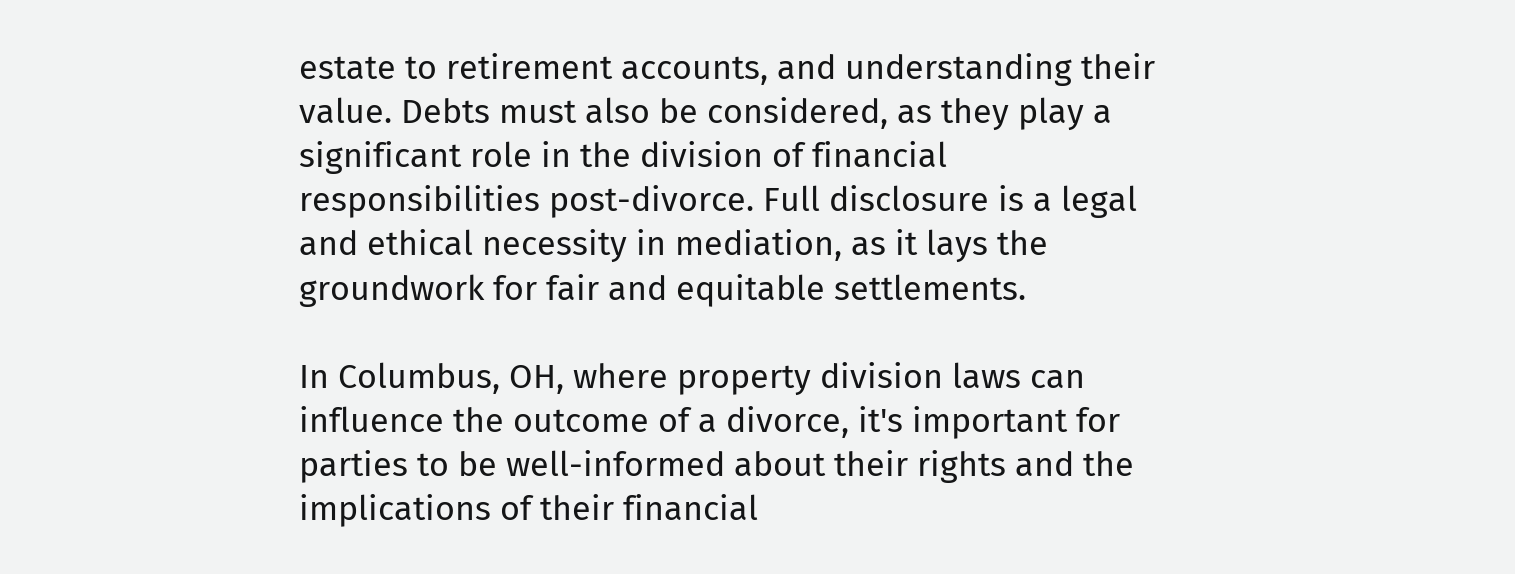estate to retirement accounts, and understanding their value. Debts must also be considered, as they play a significant role in the division of financial responsibilities post-divorce. Full disclosure is a legal and ethical necessity in mediation, as it lays the groundwork for fair and equitable settlements.

In Columbus, OH, where property division laws can influence the outcome of a divorce, it's important for parties to be well-informed about their rights and the implications of their financial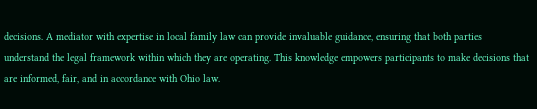decisions. A mediator with expertise in local family law can provide invaluable guidance, ensuring that both parties understand the legal framework within which they are operating. This knowledge empowers participants to make decisions that are informed, fair, and in accordance with Ohio law.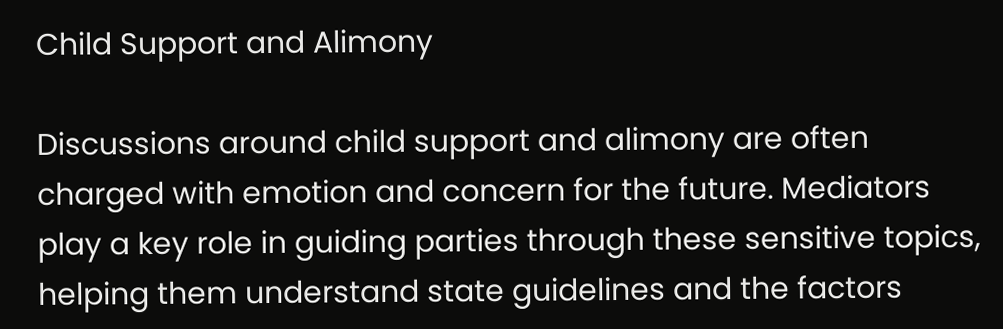Child Support and Alimony

Discussions around child support and alimony are often charged with emotion and concern for the future. Mediators play a key role in guiding parties through these sensitive topics, helping them understand state guidelines and the factors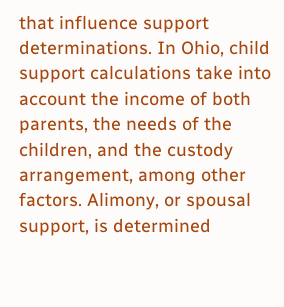that influence support determinations. In Ohio, child support calculations take into account the income of both parents, the needs of the children, and the custody arrangement, among other factors. Alimony, or spousal support, is determined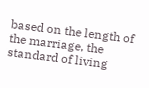based on the length of the marriage, the standard of living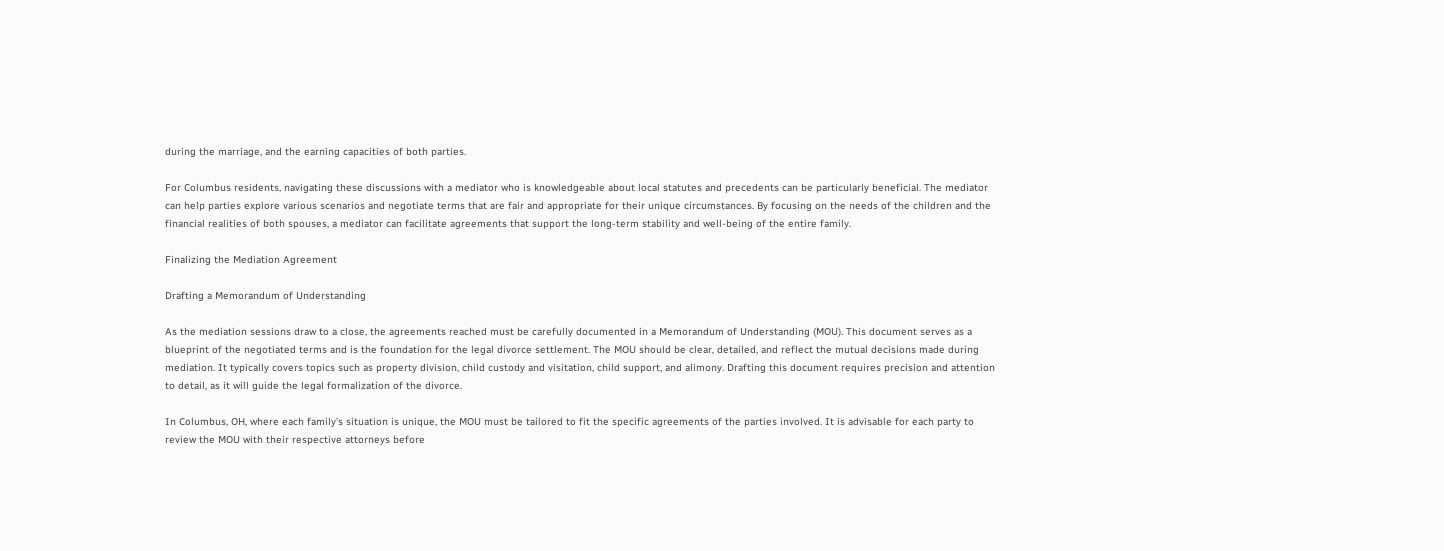during the marriage, and the earning capacities of both parties.

For Columbus residents, navigating these discussions with a mediator who is knowledgeable about local statutes and precedents can be particularly beneficial. The mediator can help parties explore various scenarios and negotiate terms that are fair and appropriate for their unique circumstances. By focusing on the needs of the children and the financial realities of both spouses, a mediator can facilitate agreements that support the long-term stability and well-being of the entire family.

Finalizing the Mediation Agreement

Drafting a Memorandum of Understanding

As the mediation sessions draw to a close, the agreements reached must be carefully documented in a Memorandum of Understanding (MOU). This document serves as a blueprint of the negotiated terms and is the foundation for the legal divorce settlement. The MOU should be clear, detailed, and reflect the mutual decisions made during mediation. It typically covers topics such as property division, child custody and visitation, child support, and alimony. Drafting this document requires precision and attention to detail, as it will guide the legal formalization of the divorce.

In Columbus, OH, where each family's situation is unique, the MOU must be tailored to fit the specific agreements of the parties involved. It is advisable for each party to review the MOU with their respective attorneys before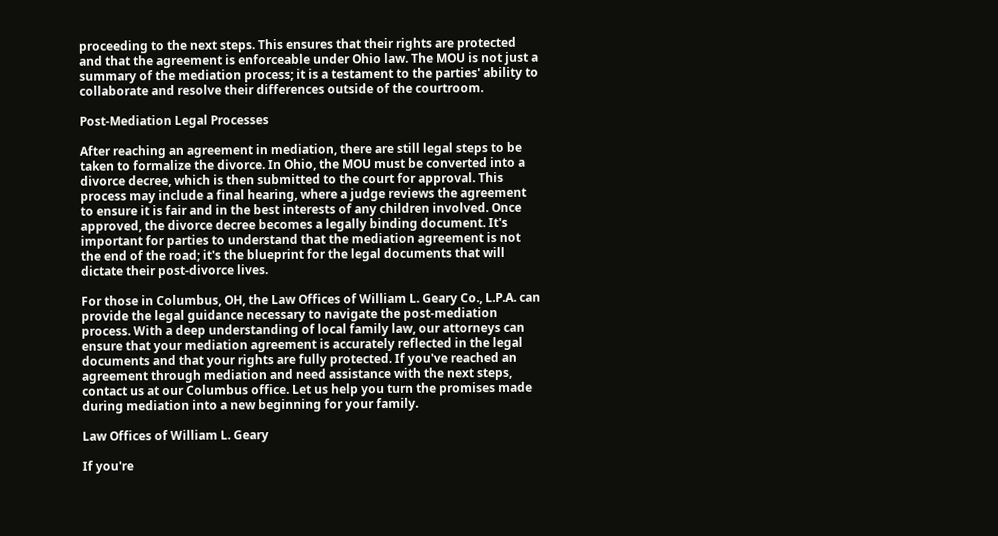proceeding to the next steps. This ensures that their rights are protected and that the agreement is enforceable under Ohio law. The MOU is not just a summary of the mediation process; it is a testament to the parties' ability to collaborate and resolve their differences outside of the courtroom.

Post-Mediation Legal Processes

After reaching an agreement in mediation, there are still legal steps to be taken to formalize the divorce. In Ohio, the MOU must be converted into a divorce decree, which is then submitted to the court for approval. This process may include a final hearing, where a judge reviews the agreement to ensure it is fair and in the best interests of any children involved. Once approved, the divorce decree becomes a legally binding document. It's important for parties to understand that the mediation agreement is not the end of the road; it's the blueprint for the legal documents that will dictate their post-divorce lives.

For those in Columbus, OH, the Law Offices of William L. Geary Co., L.P.A. can provide the legal guidance necessary to navigate the post-mediation process. With a deep understanding of local family law, our attorneys can ensure that your mediation agreement is accurately reflected in the legal documents and that your rights are fully protected. If you've reached an agreement through mediation and need assistance with the next steps, contact us at our Columbus office. Let us help you turn the promises made during mediation into a new beginning for your family.

Law Offices of William L. Geary

If you're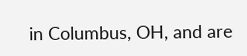in Columbus, OH, and are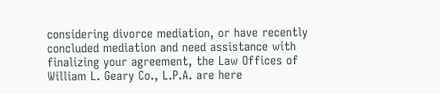considering divorce mediation, or have recently concluded mediation and need assistance with finalizing your agreement, the Law Offices of William L. Geary Co., L.P.A. are here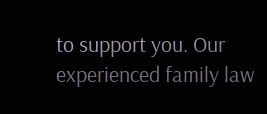to support you. Our experienced family law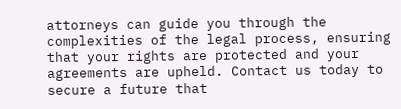attorneys can guide you through the complexities of the legal process, ensuring that your rights are protected and your agreements are upheld. Contact us today to secure a future that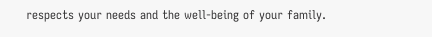respects your needs and the well-being of your family.